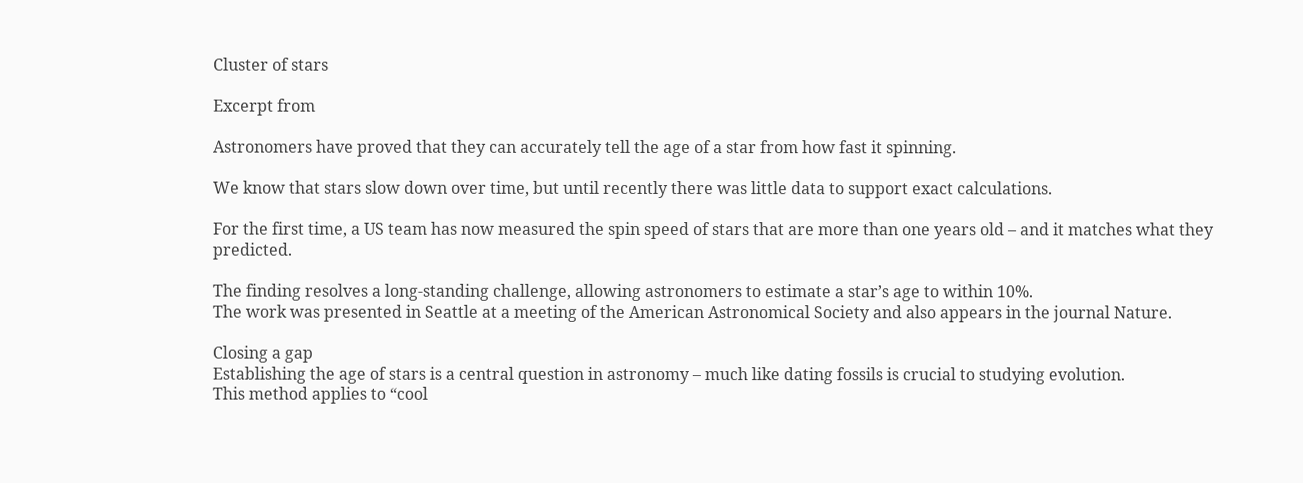Cluster of stars

Excerpt from

Astronomers have proved that they can accurately tell the age of a star from how fast it spinning.

We know that stars slow down over time, but until recently there was little data to support exact calculations.

For the first time, a US team has now measured the spin speed of stars that are more than one years old – and it matches what they predicted.

The finding resolves a long-standing challenge, allowing astronomers to estimate a star’s age to within 10%.
The work was presented in Seattle at a meeting of the American Astronomical Society and also appears in the journal Nature.

Closing a gap
Establishing the age of stars is a central question in astronomy – much like dating fossils is crucial to studying evolution.
This method applies to “cool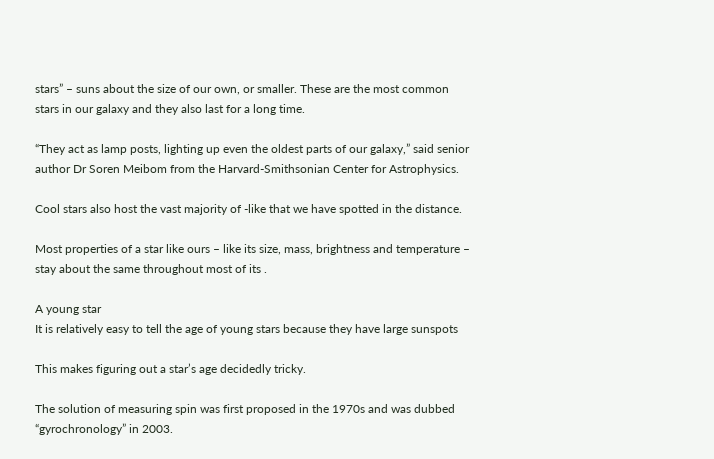stars” – suns about the size of our own, or smaller. These are the most common stars in our galaxy and they also last for a long time.

“They act as lamp posts, lighting up even the oldest parts of our galaxy,” said senior author Dr Soren Meibom from the Harvard-Smithsonian Center for Astrophysics.

Cool stars also host the vast majority of -like that we have spotted in the distance.

Most properties of a star like ours – like its size, mass, brightness and temperature – stay about the same throughout most of its .

A young star
It is relatively easy to tell the age of young stars because they have large sunspots

This makes figuring out a star’s age decidedly tricky.

The solution of measuring spin was first proposed in the 1970s and was dubbed “gyrochronology” in 2003.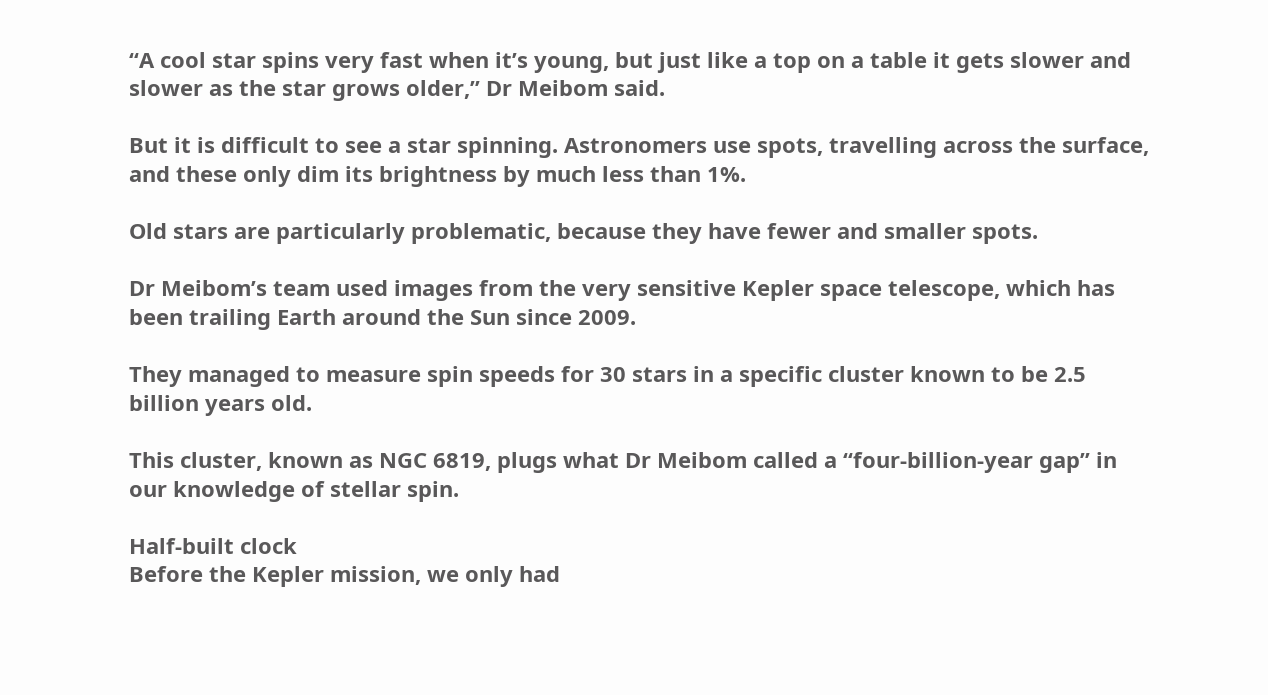“A cool star spins very fast when it’s young, but just like a top on a table it gets slower and slower as the star grows older,” Dr Meibom said.

But it is difficult to see a star spinning. Astronomers use spots, travelling across the surface, and these only dim its brightness by much less than 1%.

Old stars are particularly problematic, because they have fewer and smaller spots.

Dr Meibom’s team used images from the very sensitive Kepler space telescope, which has been trailing Earth around the Sun since 2009.

They managed to measure spin speeds for 30 stars in a specific cluster known to be 2.5 billion years old.

This cluster, known as NGC 6819, plugs what Dr Meibom called a “four-billion-year gap” in our knowledge of stellar spin.

Half-built clock
Before the Kepler mission, we only had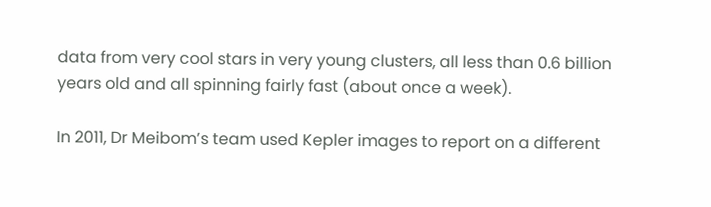data from very cool stars in very young clusters, all less than 0.6 billion years old and all spinning fairly fast (about once a week).

In 2011, Dr Meibom’s team used Kepler images to report on a different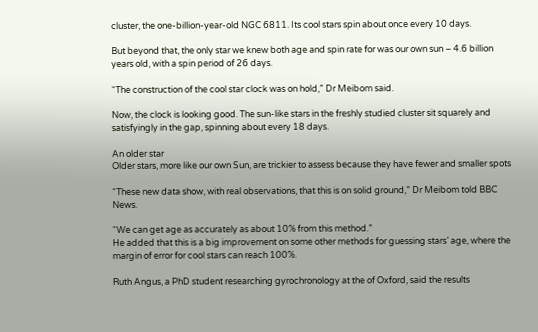cluster, the one-billion-year-old NGC 6811. Its cool stars spin about once every 10 days.

But beyond that, the only star we knew both age and spin rate for was our own sun – 4.6 billion years old, with a spin period of 26 days.

“The construction of the cool star clock was on hold,” Dr Meibom said.

Now, the clock is looking good. The sun-like stars in the freshly studied cluster sit squarely and satisfyingly in the gap, spinning about every 18 days.

An older star
Older stars, more like our own Sun, are trickier to assess because they have fewer and smaller spots

“These new data show, with real observations, that this is on solid ground,” Dr Meibom told BBC News.

“We can get age as accurately as about 10% from this method.”
He added that this is a big improvement on some other methods for guessing stars’ age, where the margin of error for cool stars can reach 100%.

Ruth Angus, a PhD student researching gyrochronology at the of Oxford, said the results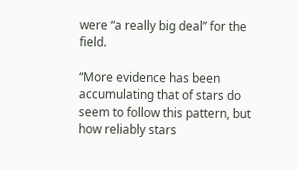were “a really big deal” for the field.

“More evidence has been accumulating that of stars do seem to follow this pattern, but how reliably stars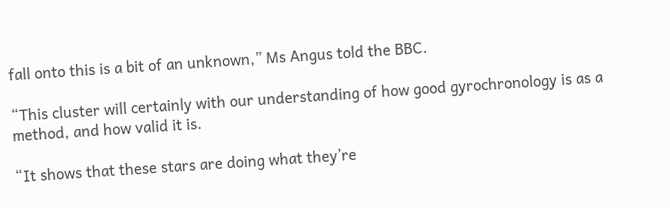fall onto this is a bit of an unknown,” Ms Angus told the BBC.

“This cluster will certainly with our understanding of how good gyrochronology is as a method, and how valid it is.

“It shows that these stars are doing what they’re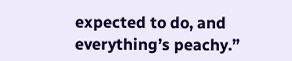expected to do, and everything’s peachy.”